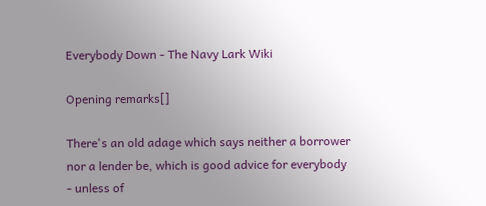Everybody Down - The Navy Lark Wiki

Opening remarks[]

There's an old adage which says neither a borrower nor a lender be, which is good advice for everybody - unless of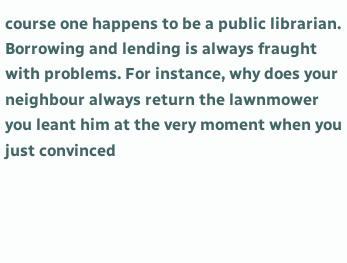course one happens to be a public librarian. Borrowing and lending is always fraught with problems. For instance, why does your neighbour always return the lawnmower you leant him at the very moment when you just convinced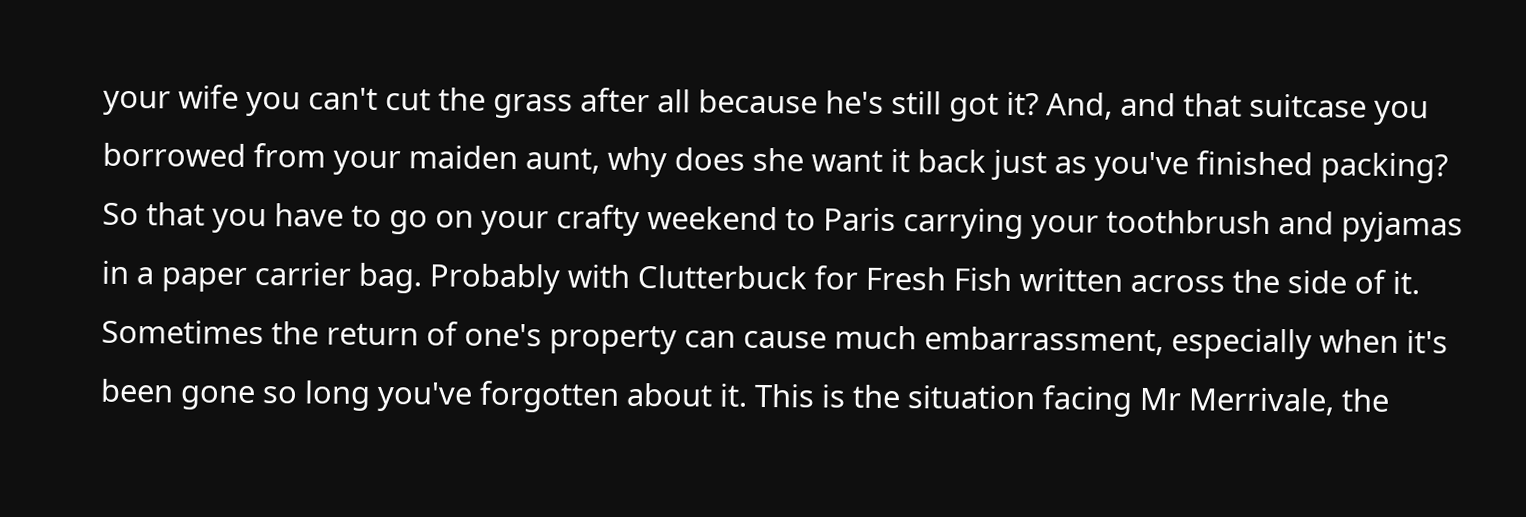your wife you can't cut the grass after all because he's still got it? And, and that suitcase you borrowed from your maiden aunt, why does she want it back just as you've finished packing? So that you have to go on your crafty weekend to Paris carrying your toothbrush and pyjamas in a paper carrier bag. Probably with Clutterbuck for Fresh Fish written across the side of it. Sometimes the return of one's property can cause much embarrassment, especially when it's been gone so long you've forgotten about it. This is the situation facing Mr Merrivale, the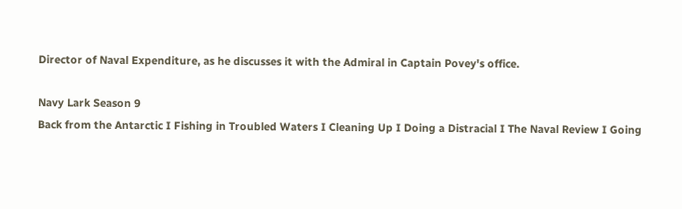Director of Naval Expenditure, as he discusses it with the Admiral in Captain Povey's office.

Navy Lark Season 9
Back from the Antarctic I Fishing in Troubled Waters I Cleaning Up I Doing a Distracial I The Naval Review I Going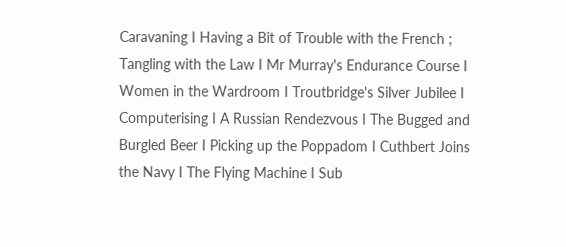Caravaning I Having a Bit of Trouble with the French ; Tangling with the Law I Mr Murray's Endurance Course I Women in the Wardroom I Troutbridge's Silver Jubilee I Computerising I A Russian Rendezvous I The Bugged and Burgled Beer I Picking up the Poppadom I Cuthbert Joins the Navy I The Flying Machine I Sub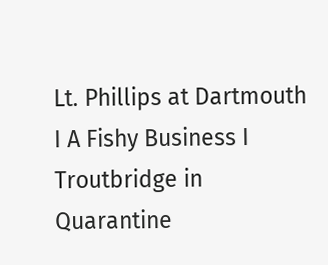Lt. Phillips at Dartmouth I A Fishy Business I Troutbridge in Quarantine